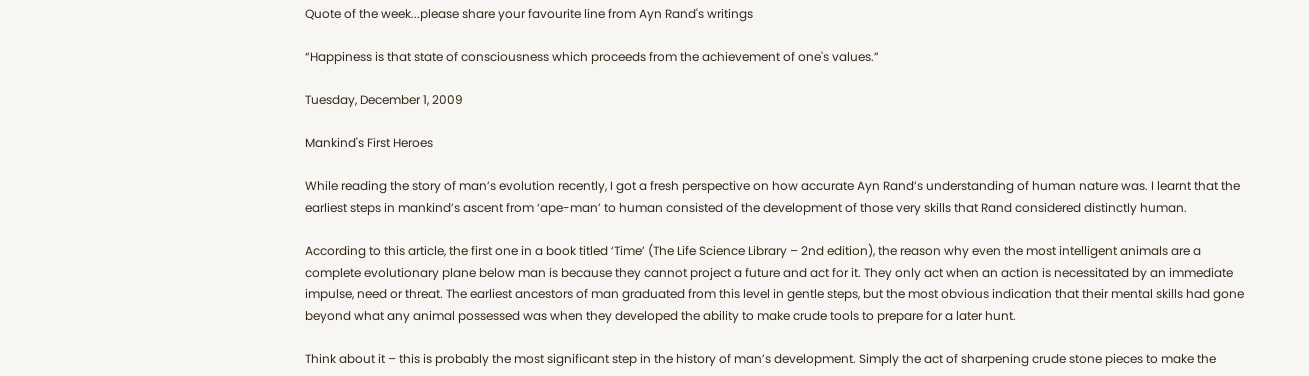Quote of the week...please share your favourite line from Ayn Rand's writings

“Happiness is that state of consciousness which proceeds from the achievement of one's values.”

Tuesday, December 1, 2009

Mankind's First Heroes

While reading the story of man’s evolution recently, I got a fresh perspective on how accurate Ayn Rand’s understanding of human nature was. I learnt that the earliest steps in mankind’s ascent from ‘ape-man’ to human consisted of the development of those very skills that Rand considered distinctly human.

According to this article, the first one in a book titled ‘Time’ (The Life Science Library – 2nd edition), the reason why even the most intelligent animals are a complete evolutionary plane below man is because they cannot project a future and act for it. They only act when an action is necessitated by an immediate impulse, need or threat. The earliest ancestors of man graduated from this level in gentle steps, but the most obvious indication that their mental skills had gone beyond what any animal possessed was when they developed the ability to make crude tools to prepare for a later hunt.

Think about it – this is probably the most significant step in the history of man’s development. Simply the act of sharpening crude stone pieces to make the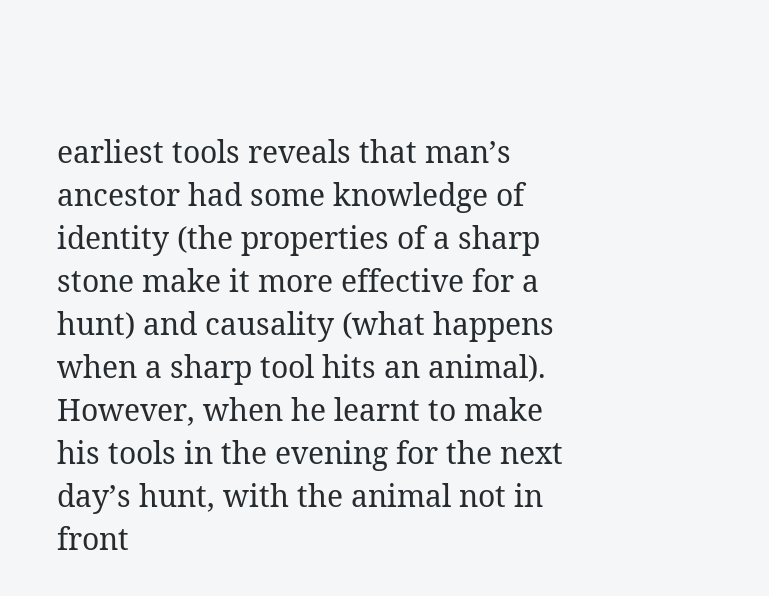earliest tools reveals that man’s ancestor had some knowledge of identity (the properties of a sharp stone make it more effective for a hunt) and causality (what happens when a sharp tool hits an animal). However, when he learnt to make his tools in the evening for the next day’s hunt, with the animal not in front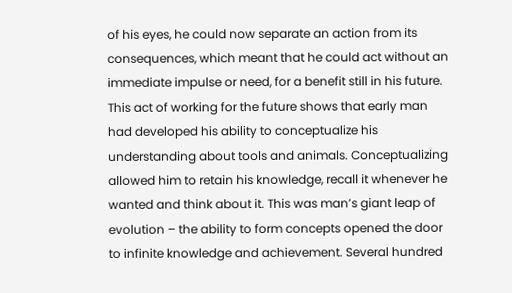of his eyes, he could now separate an action from its consequences, which meant that he could act without an immediate impulse or need, for a benefit still in his future. This act of working for the future shows that early man had developed his ability to conceptualize his understanding about tools and animals. Conceptualizing allowed him to retain his knowledge, recall it whenever he wanted and think about it. This was man’s giant leap of evolution – the ability to form concepts opened the door to infinite knowledge and achievement. Several hundred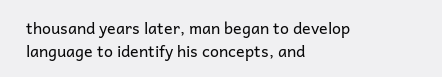thousand years later, man began to develop language to identify his concepts, and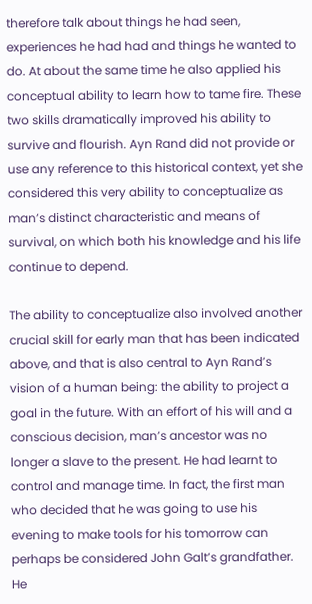therefore talk about things he had seen, experiences he had had and things he wanted to do. At about the same time he also applied his conceptual ability to learn how to tame fire. These two skills dramatically improved his ability to survive and flourish. Ayn Rand did not provide or use any reference to this historical context, yet she considered this very ability to conceptualize as man’s distinct characteristic and means of survival, on which both his knowledge and his life continue to depend.

The ability to conceptualize also involved another crucial skill for early man that has been indicated above, and that is also central to Ayn Rand’s vision of a human being: the ability to project a goal in the future. With an effort of his will and a conscious decision, man’s ancestor was no longer a slave to the present. He had learnt to control and manage time. In fact, the first man who decided that he was going to use his evening to make tools for his tomorrow can perhaps be considered John Galt’s grandfather. He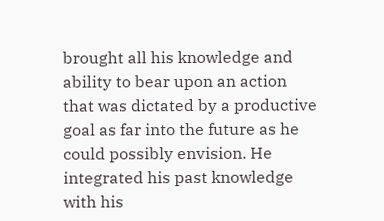brought all his knowledge and ability to bear upon an action that was dictated by a productive goal as far into the future as he could possibly envision. He integrated his past knowledge with his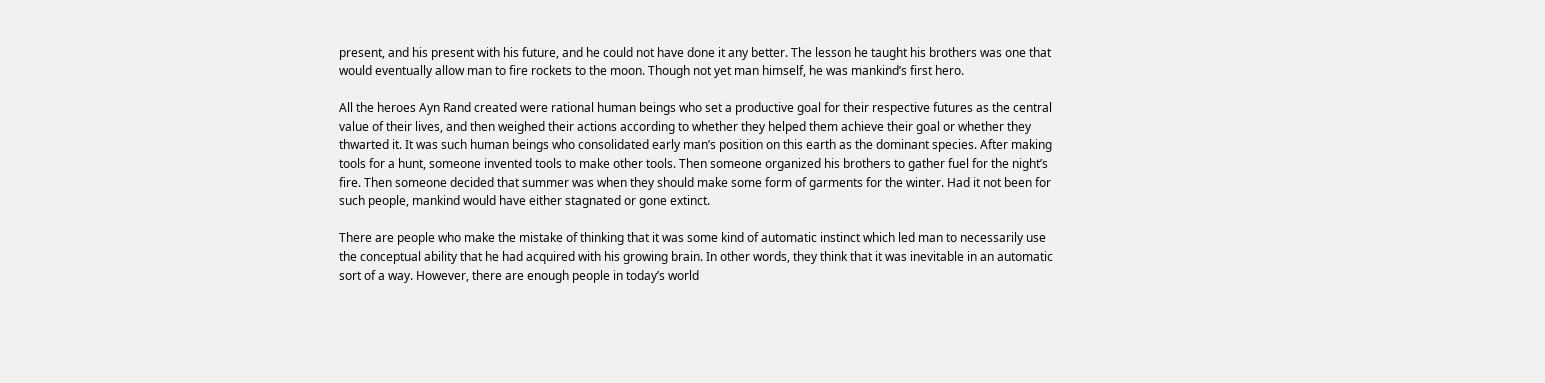present, and his present with his future, and he could not have done it any better. The lesson he taught his brothers was one that would eventually allow man to fire rockets to the moon. Though not yet man himself, he was mankind’s first hero.

All the heroes Ayn Rand created were rational human beings who set a productive goal for their respective futures as the central value of their lives, and then weighed their actions according to whether they helped them achieve their goal or whether they thwarted it. It was such human beings who consolidated early man’s position on this earth as the dominant species. After making tools for a hunt, someone invented tools to make other tools. Then someone organized his brothers to gather fuel for the night’s fire. Then someone decided that summer was when they should make some form of garments for the winter. Had it not been for such people, mankind would have either stagnated or gone extinct.

There are people who make the mistake of thinking that it was some kind of automatic instinct which led man to necessarily use the conceptual ability that he had acquired with his growing brain. In other words, they think that it was inevitable in an automatic sort of a way. However, there are enough people in today’s world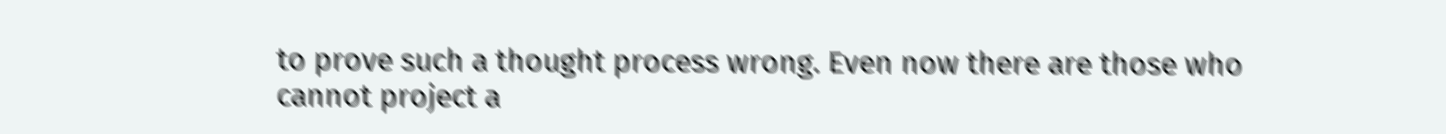to prove such a thought process wrong. Even now there are those who cannot project a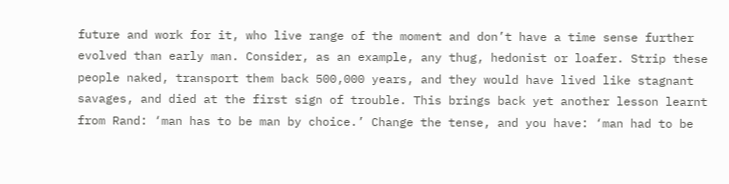future and work for it, who live range of the moment and don’t have a time sense further evolved than early man. Consider, as an example, any thug, hedonist or loafer. Strip these people naked, transport them back 500,000 years, and they would have lived like stagnant savages, and died at the first sign of trouble. This brings back yet another lesson learnt from Rand: ‘man has to be man by choice.’ Change the tense, and you have: ‘man had to be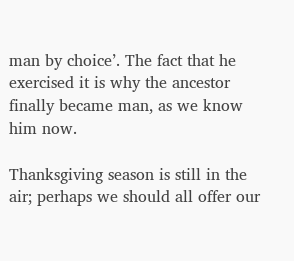man by choice’. The fact that he exercised it is why the ancestor finally became man, as we know him now.

Thanksgiving season is still in the air; perhaps we should all offer our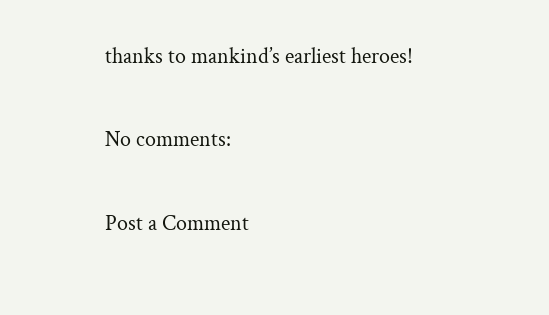thanks to mankind’s earliest heroes!

No comments:

Post a Comment